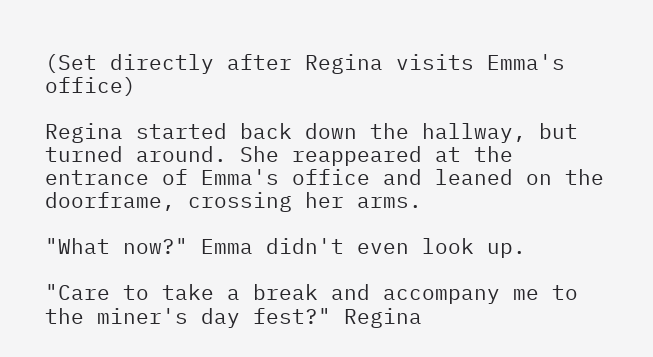(Set directly after Regina visits Emma's office)

Regina started back down the hallway, but turned around. She reappeared at the entrance of Emma's office and leaned on the doorframe, crossing her arms.

"What now?" Emma didn't even look up.

"Care to take a break and accompany me to the miner's day fest?" Regina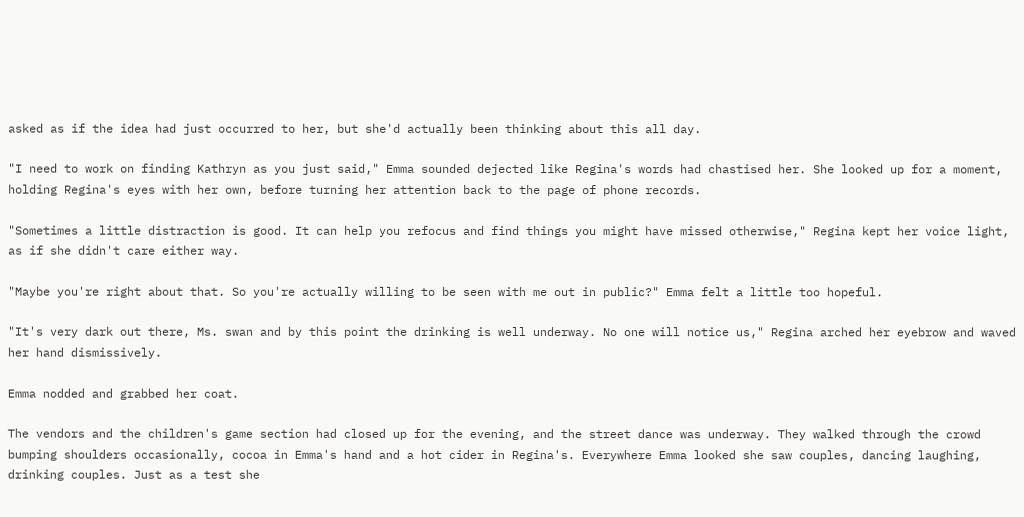asked as if the idea had just occurred to her, but she'd actually been thinking about this all day.

"I need to work on finding Kathryn as you just said," Emma sounded dejected like Regina's words had chastised her. She looked up for a moment, holding Regina's eyes with her own, before turning her attention back to the page of phone records.

"Sometimes a little distraction is good. It can help you refocus and find things you might have missed otherwise," Regina kept her voice light, as if she didn't care either way.

"Maybe you're right about that. So you're actually willing to be seen with me out in public?" Emma felt a little too hopeful.

"It's very dark out there, Ms. swan and by this point the drinking is well underway. No one will notice us," Regina arched her eyebrow and waved her hand dismissively.

Emma nodded and grabbed her coat.

The vendors and the children's game section had closed up for the evening, and the street dance was underway. They walked through the crowd bumping shoulders occasionally, cocoa in Emma's hand and a hot cider in Regina's. Everywhere Emma looked she saw couples, dancing laughing, drinking couples. Just as a test she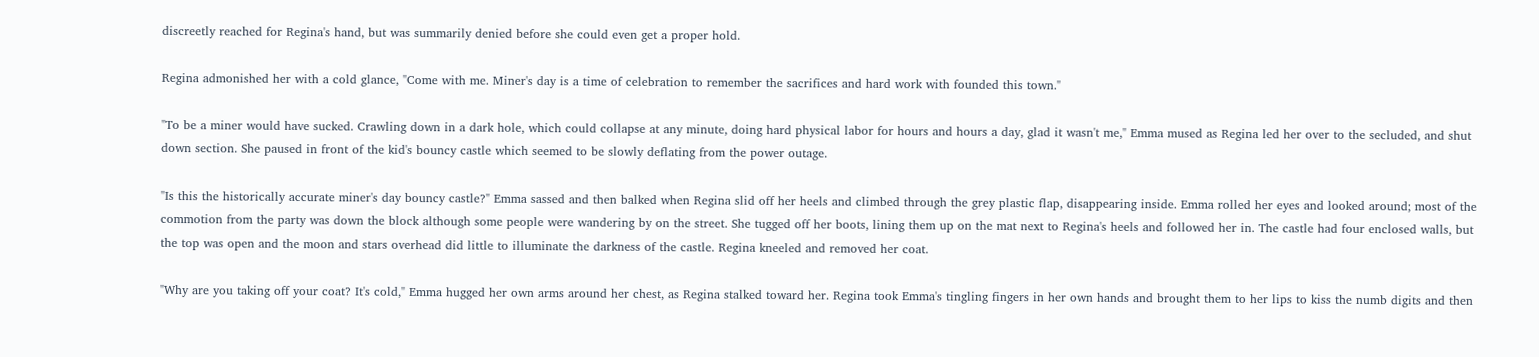discreetly reached for Regina's hand, but was summarily denied before she could even get a proper hold.

Regina admonished her with a cold glance, "Come with me. Miner's day is a time of celebration to remember the sacrifices and hard work with founded this town."

"To be a miner would have sucked. Crawling down in a dark hole, which could collapse at any minute, doing hard physical labor for hours and hours a day, glad it wasn't me," Emma mused as Regina led her over to the secluded, and shut down section. She paused in front of the kid's bouncy castle which seemed to be slowly deflating from the power outage.

"Is this the historically accurate miner's day bouncy castle?" Emma sassed and then balked when Regina slid off her heels and climbed through the grey plastic flap, disappearing inside. Emma rolled her eyes and looked around; most of the commotion from the party was down the block although some people were wandering by on the street. She tugged off her boots, lining them up on the mat next to Regina's heels and followed her in. The castle had four enclosed walls, but the top was open and the moon and stars overhead did little to illuminate the darkness of the castle. Regina kneeled and removed her coat.

"Why are you taking off your coat? It's cold," Emma hugged her own arms around her chest, as Regina stalked toward her. Regina took Emma's tingling fingers in her own hands and brought them to her lips to kiss the numb digits and then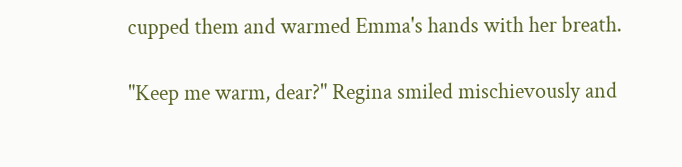cupped them and warmed Emma's hands with her breath.

"Keep me warm, dear?" Regina smiled mischievously and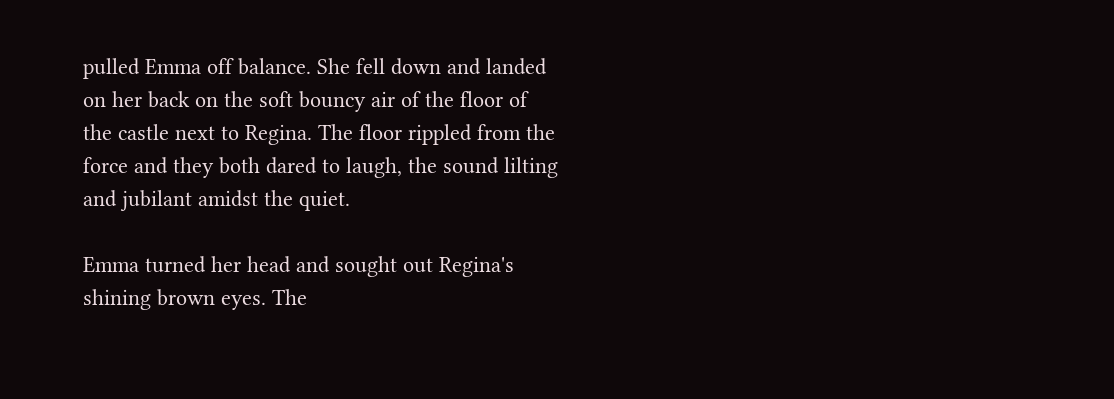pulled Emma off balance. She fell down and landed on her back on the soft bouncy air of the floor of the castle next to Regina. The floor rippled from the force and they both dared to laugh, the sound lilting and jubilant amidst the quiet.

Emma turned her head and sought out Regina's shining brown eyes. The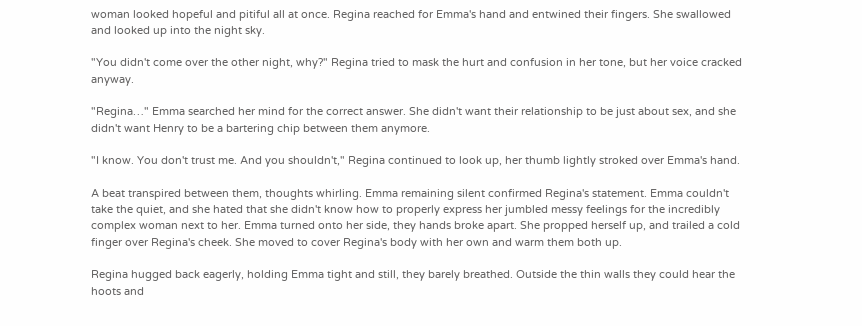woman looked hopeful and pitiful all at once. Regina reached for Emma's hand and entwined their fingers. She swallowed and looked up into the night sky.

"You didn't come over the other night, why?" Regina tried to mask the hurt and confusion in her tone, but her voice cracked anyway.

"Regina…" Emma searched her mind for the correct answer. She didn't want their relationship to be just about sex, and she didn't want Henry to be a bartering chip between them anymore.

"I know. You don't trust me. And you shouldn't," Regina continued to look up, her thumb lightly stroked over Emma's hand.

A beat transpired between them, thoughts whirling. Emma remaining silent confirmed Regina's statement. Emma couldn't take the quiet, and she hated that she didn't know how to properly express her jumbled messy feelings for the incredibly complex woman next to her. Emma turned onto her side, they hands broke apart. She propped herself up, and trailed a cold finger over Regina's cheek. She moved to cover Regina's body with her own and warm them both up.

Regina hugged back eagerly, holding Emma tight and still, they barely breathed. Outside the thin walls they could hear the hoots and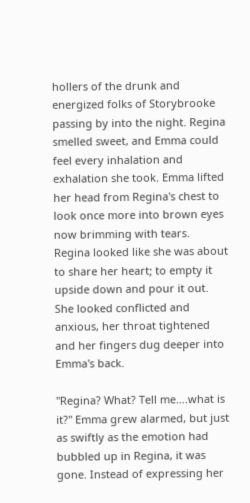hollers of the drunk and energized folks of Storybrooke passing by into the night. Regina smelled sweet, and Emma could feel every inhalation and exhalation she took. Emma lifted her head from Regina's chest to look once more into brown eyes now brimming with tears. Regina looked like she was about to share her heart; to empty it upside down and pour it out. She looked conflicted and anxious, her throat tightened and her fingers dug deeper into Emma's back.

"Regina? What? Tell me….what is it?" Emma grew alarmed, but just as swiftly as the emotion had bubbled up in Regina, it was gone. Instead of expressing her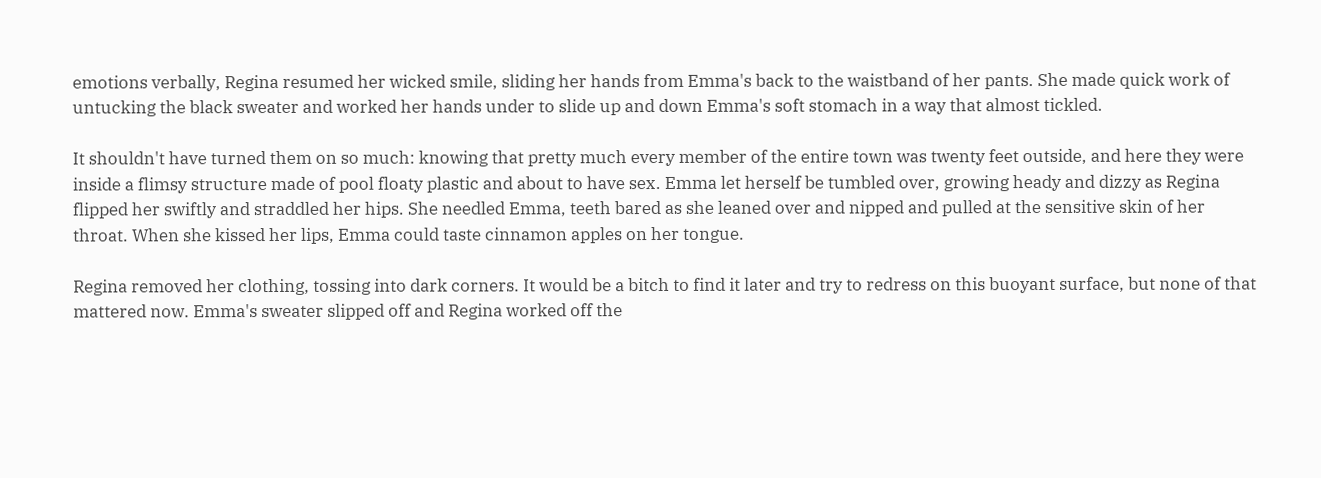emotions verbally, Regina resumed her wicked smile, sliding her hands from Emma's back to the waistband of her pants. She made quick work of untucking the black sweater and worked her hands under to slide up and down Emma's soft stomach in a way that almost tickled.

It shouldn't have turned them on so much: knowing that pretty much every member of the entire town was twenty feet outside, and here they were inside a flimsy structure made of pool floaty plastic and about to have sex. Emma let herself be tumbled over, growing heady and dizzy as Regina flipped her swiftly and straddled her hips. She needled Emma, teeth bared as she leaned over and nipped and pulled at the sensitive skin of her throat. When she kissed her lips, Emma could taste cinnamon apples on her tongue.

Regina removed her clothing, tossing into dark corners. It would be a bitch to find it later and try to redress on this buoyant surface, but none of that mattered now. Emma's sweater slipped off and Regina worked off the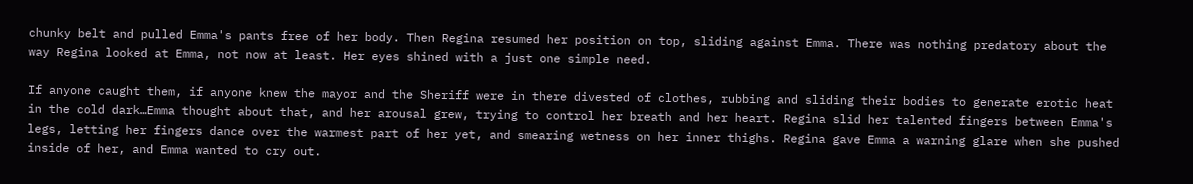chunky belt and pulled Emma's pants free of her body. Then Regina resumed her position on top, sliding against Emma. There was nothing predatory about the way Regina looked at Emma, not now at least. Her eyes shined with a just one simple need.

If anyone caught them, if anyone knew the mayor and the Sheriff were in there divested of clothes, rubbing and sliding their bodies to generate erotic heat in the cold dark…Emma thought about that, and her arousal grew, trying to control her breath and her heart. Regina slid her talented fingers between Emma's legs, letting her fingers dance over the warmest part of her yet, and smearing wetness on her inner thighs. Regina gave Emma a warning glare when she pushed inside of her, and Emma wanted to cry out.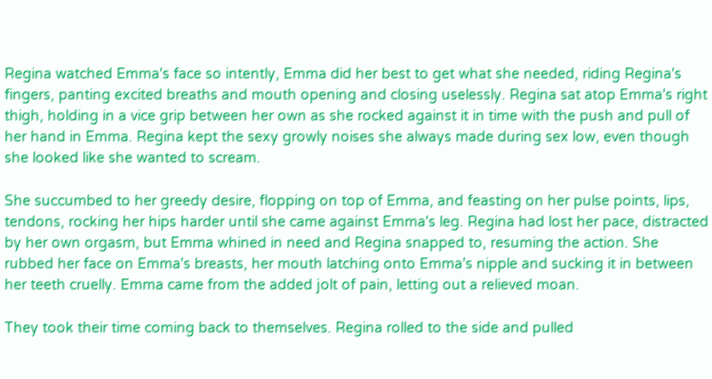Regina watched Emma's face so intently, Emma did her best to get what she needed, riding Regina's fingers, panting excited breaths and mouth opening and closing uselessly. Regina sat atop Emma's right thigh, holding in a vice grip between her own as she rocked against it in time with the push and pull of her hand in Emma. Regina kept the sexy growly noises she always made during sex low, even though she looked like she wanted to scream.

She succumbed to her greedy desire, flopping on top of Emma, and feasting on her pulse points, lips, tendons, rocking her hips harder until she came against Emma's leg. Regina had lost her pace, distracted by her own orgasm, but Emma whined in need and Regina snapped to, resuming the action. She rubbed her face on Emma's breasts, her mouth latching onto Emma's nipple and sucking it in between her teeth cruelly. Emma came from the added jolt of pain, letting out a relieved moan.

They took their time coming back to themselves. Regina rolled to the side and pulled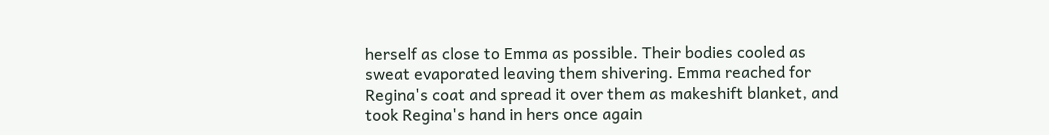herself as close to Emma as possible. Their bodies cooled as sweat evaporated leaving them shivering. Emma reached for Regina's coat and spread it over them as makeshift blanket, and took Regina's hand in hers once again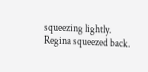squeezing lightly. Regina squeezed back.